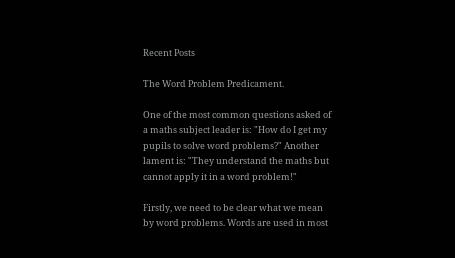Recent Posts

The Word Problem Predicament.

One of the most common questions asked of a maths subject leader is: "How do I get my pupils to solve word problems?" Another lament is: "They understand the maths but cannot apply it in a word problem!"

Firstly, we need to be clear what we mean by word problems. Words are used in most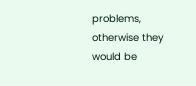problems, otherwise they would be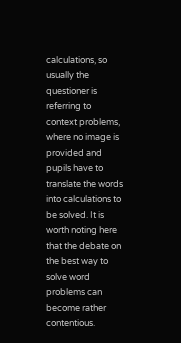calculations, so usually the questioner is referring to context problems, where no image is provided and pupils have to translate the words into calculations to be solved. It is worth noting here that the debate on the best way to solve word problems can become rather contentious.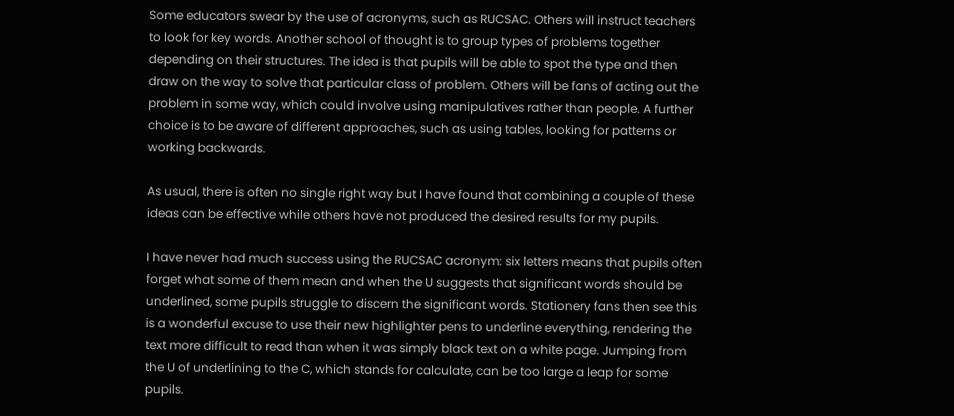Some educators swear by the use of acronyms, such as RUCSAC. Others will instruct teachers to look for key words. Another school of thought is to group types of problems together depending on their structures. The idea is that pupils will be able to spot the type and then draw on the way to solve that particular class of problem. Others will be fans of acting out the problem in some way, which could involve using manipulatives rather than people. A further choice is to be aware of different approaches, such as using tables, looking for patterns or working backwards.

As usual, there is often no single right way but I have found that combining a couple of these ideas can be effective while others have not produced the desired results for my pupils.

I have never had much success using the RUCSAC acronym: six letters means that pupils often forget what some of them mean and when the U suggests that significant words should be underlined, some pupils struggle to discern the significant words. Stationery fans then see this is a wonderful excuse to use their new highlighter pens to underline everything, rendering the text more difficult to read than when it was simply black text on a white page. Jumping from the U of underlining to the C, which stands for calculate, can be too large a leap for some pupils.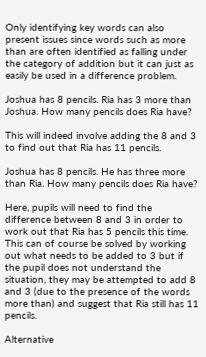Only identifying key words can also present issues since words such as more than are often identified as falling under the category of addition but it can just as easily be used in a difference problem.

Joshua has 8 pencils. Ria has 3 more than Joshua. How many pencils does Ria have?

This will indeed involve adding the 8 and 3 to find out that Ria has 11 pencils.

Joshua has 8 pencils. He has three more than Ria. How many pencils does Ria have?

Here, pupils will need to find the difference between 8 and 3 in order to work out that Ria has 5 pencils this time. This can of course be solved by working out what needs to be added to 3 but if the pupil does not understand the situation, they may be attempted to add 8 and 3 (due to the presence of the words more than) and suggest that Ria still has 11 pencils.

Alternative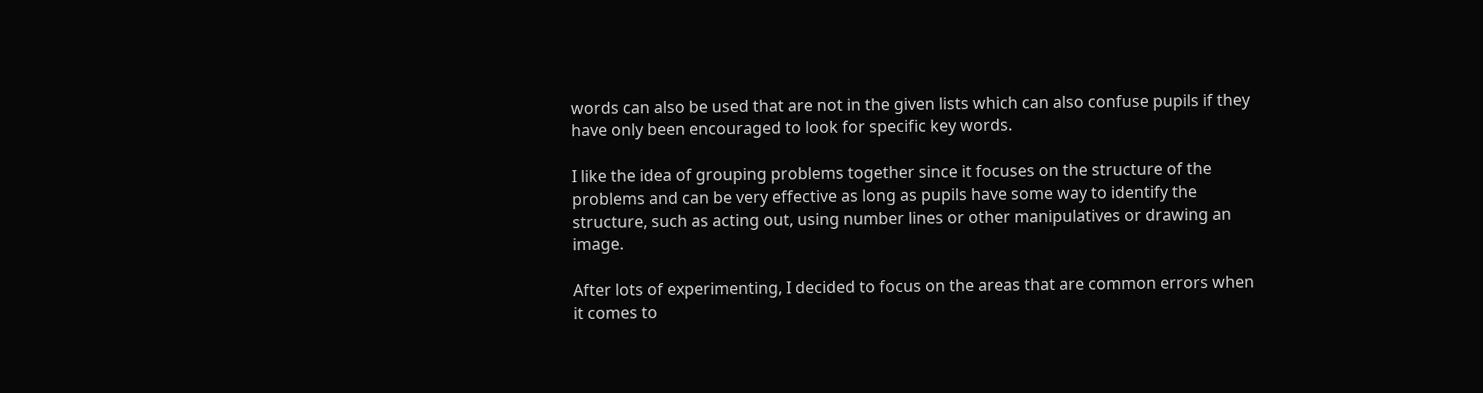words can also be used that are not in the given lists which can also confuse pupils if they have only been encouraged to look for specific key words.

I like the idea of grouping problems together since it focuses on the structure of the problems and can be very effective as long as pupils have some way to identify the structure, such as acting out, using number lines or other manipulatives or drawing an image.

After lots of experimenting, I decided to focus on the areas that are common errors when it comes to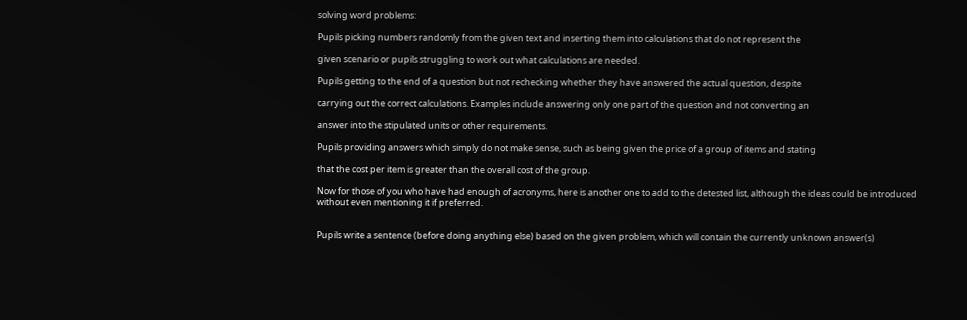solving word problems:

Pupils picking numbers randomly from the given text and inserting them into calculations that do not represent the

given scenario or pupils struggling to work out what calculations are needed.

Pupils getting to the end of a question but not rechecking whether they have answered the actual question, despite

carrying out the correct calculations. Examples include answering only one part of the question and not converting an

answer into the stipulated units or other requirements.

Pupils providing answers which simply do not make sense, such as being given the price of a group of items and stating

that the cost per item is greater than the overall cost of the group.

Now for those of you who have had enough of acronyms, here is another one to add to the detested list, although the ideas could be introduced without even mentioning it if preferred.


Pupils write a sentence (before doing anything else) based on the given problem, which will contain the currently unknown answer(s)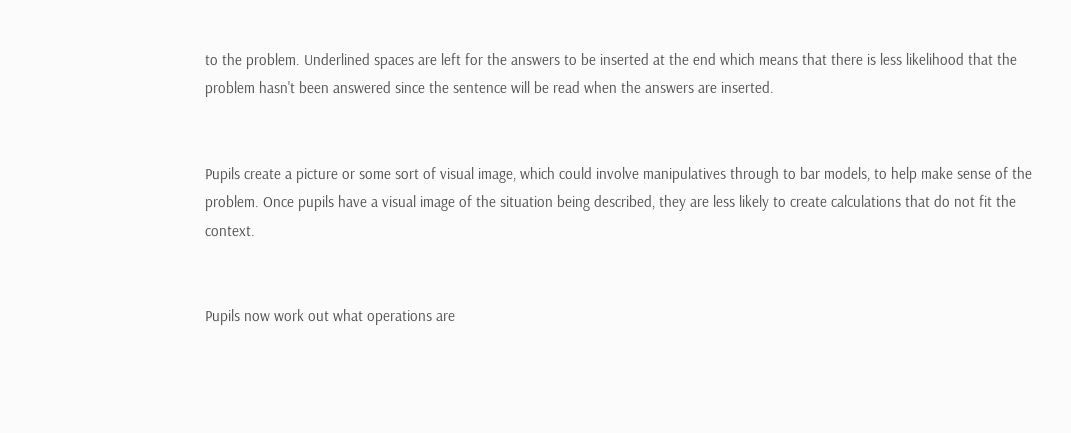to the problem. Underlined spaces are left for the answers to be inserted at the end which means that there is less likelihood that the problem hasn't been answered since the sentence will be read when the answers are inserted.


Pupils create a picture or some sort of visual image, which could involve manipulatives through to bar models, to help make sense of the problem. Once pupils have a visual image of the situation being described, they are less likely to create calculations that do not fit the context.


Pupils now work out what operations are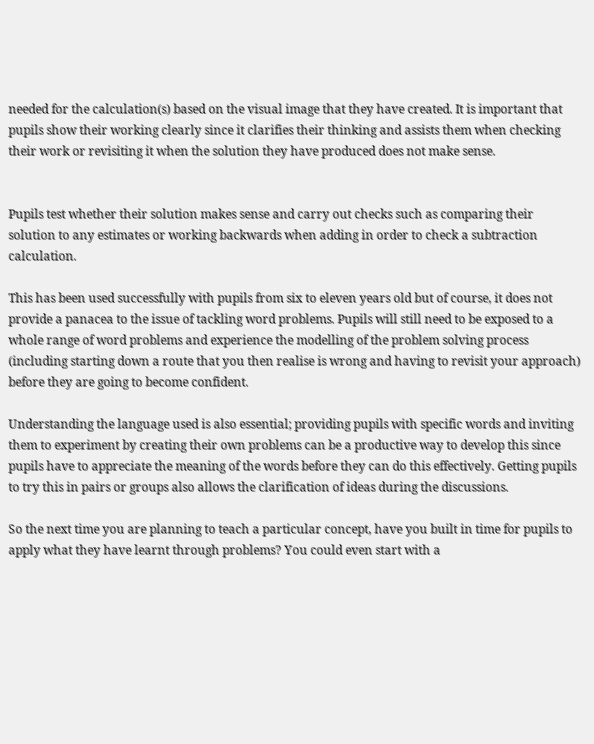needed for the calculation(s) based on the visual image that they have created. It is important that pupils show their working clearly since it clarifies their thinking and assists them when checking their work or revisiting it when the solution they have produced does not make sense.


Pupils test whether their solution makes sense and carry out checks such as comparing their solution to any estimates or working backwards when adding in order to check a subtraction calculation.

This has been used successfully with pupils from six to eleven years old but of course, it does not provide a panacea to the issue of tackling word problems. Pupils will still need to be exposed to a whole range of word problems and experience the modelling of the problem solving process (including starting down a route that you then realise is wrong and having to revisit your approach) before they are going to become confident.

Understanding the language used is also essential; providing pupils with specific words and inviting them to experiment by creating their own problems can be a productive way to develop this since pupils have to appreciate the meaning of the words before they can do this effectively. Getting pupils to try this in pairs or groups also allows the clarification of ideas during the discussions.

So the next time you are planning to teach a particular concept, have you built in time for pupils to apply what they have learnt through problems? You could even start with a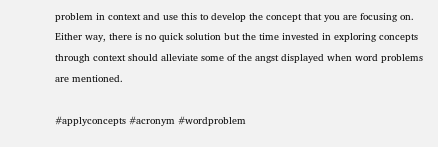problem in context and use this to develop the concept that you are focusing on. Either way, there is no quick solution but the time invested in exploring concepts through context should alleviate some of the angst displayed when word problems are mentioned.

#applyconcepts #acronym #wordproblem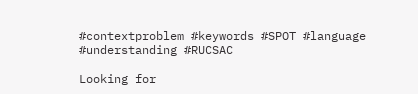#contextproblem #keywords #SPOT #language #understanding #RUCSAC

Looking for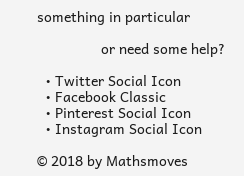something in particular

                or need some help?

  • Twitter Social Icon
  • Facebook Classic
  • Pinterest Social Icon
  • Instagram Social Icon

© 2018 by Mathsmoves